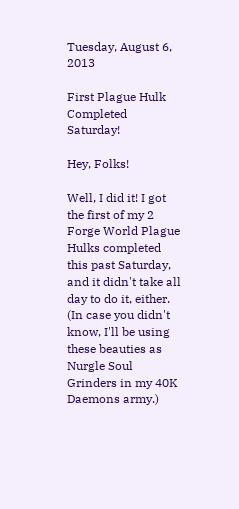Tuesday, August 6, 2013

First Plague Hulk Completed Saturday!

Hey, Folks!

Well, I did it! I got the first of my 2 Forge World Plague Hulks completed this past Saturday, and it didn't take all day to do it, either.  (In case you didn't know, I'll be using these beauties as Nurgle Soul Grinders in my 40K Daemons army.)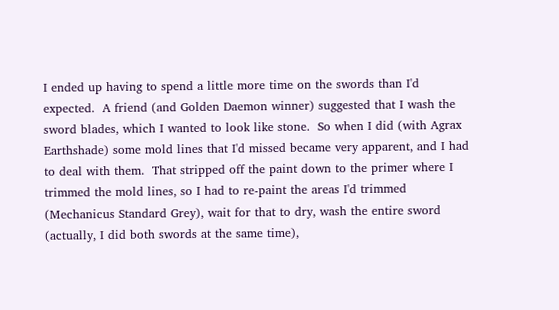I ended up having to spend a little more time on the swords than I'd expected.  A friend (and Golden Daemon winner) suggested that I wash the sword blades, which I wanted to look like stone.  So when I did (with Agrax Earthshade) some mold lines that I'd missed became very apparent, and I had to deal with them.  That stripped off the paint down to the primer where I trimmed the mold lines, so I had to re-paint the areas I'd trimmed (Mechanicus Standard Grey), wait for that to dry, wash the entire sword (actually, I did both swords at the same time),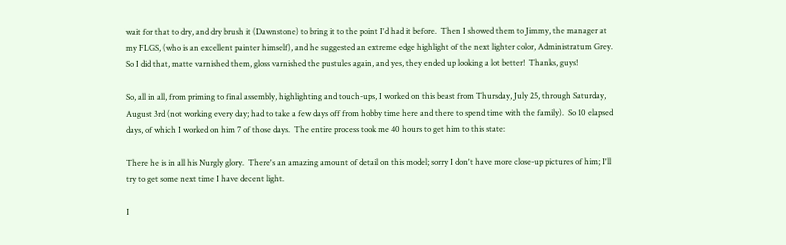wait for that to dry, and dry brush it (Dawnstone) to bring it to the point I'd had it before.  Then I showed them to Jimmy, the manager at my FLGS, (who is an excellent painter himself), and he suggested an extreme edge highlight of the next lighter color, Administratum Grey.  So I did that, matte varnished them, gloss varnished the pustules again, and yes, they ended up looking a lot better!  Thanks, guys!

So, all in all, from priming to final assembly, highlighting and touch-ups, I worked on this beast from Thursday, July 25, through Saturday, August 3rd (not working every day; had to take a few days off from hobby time here and there to spend time with the family).  So 10 elapsed days, of which I worked on him 7 of those days.  The entire process took me 40 hours to get him to this state:

There he is in all his Nurgly glory.  There's an amazing amount of detail on this model; sorry I don't have more close-up pictures of him; I'll try to get some next time I have decent light.

I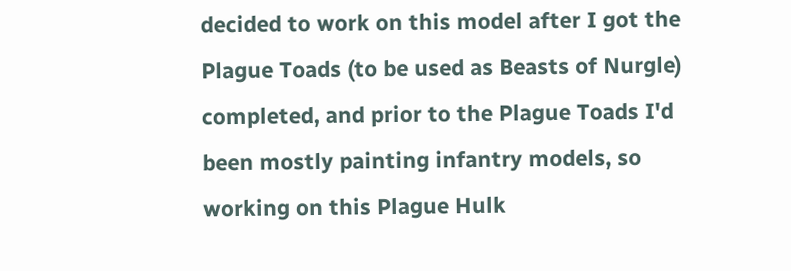decided to work on this model after I got the Plague Toads (to be used as Beasts of Nurgle) completed, and prior to the Plague Toads I'd been mostly painting infantry models, so working on this Plague Hulk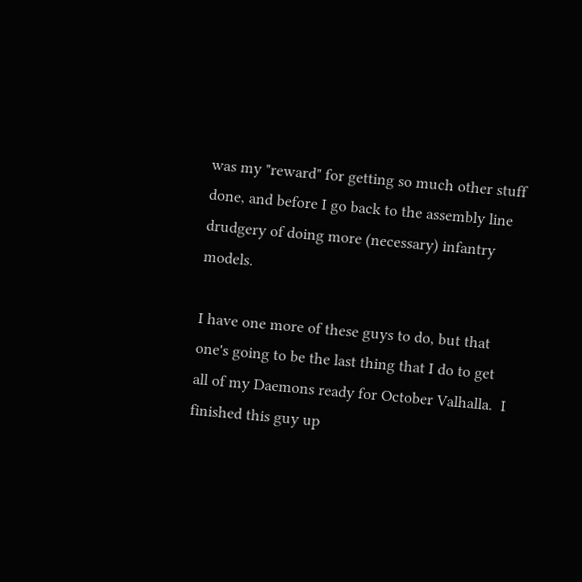was my "reward" for getting so much other stuff done, and before I go back to the assembly line drudgery of doing more (necessary) infantry models.

I have one more of these guys to do, but that one's going to be the last thing that I do to get all of my Daemons ready for October Valhalla.  I finished this guy up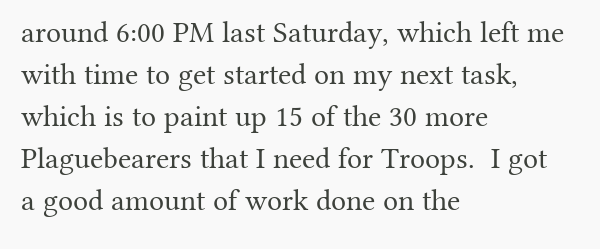around 6:00 PM last Saturday, which left me with time to get started on my next task, which is to paint up 15 of the 30 more Plaguebearers that I need for Troops.  I got a good amount of work done on the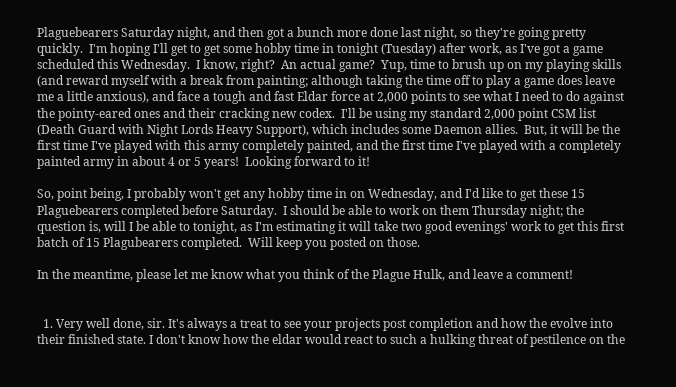Plaguebearers Saturday night, and then got a bunch more done last night, so they're going pretty quickly.  I'm hoping I'll get to get some hobby time in tonight (Tuesday) after work, as I've got a game scheduled this Wednesday.  I know, right?  An actual game?  Yup, time to brush up on my playing skills (and reward myself with a break from painting; although taking the time off to play a game does leave me a little anxious), and face a tough and fast Eldar force at 2,000 points to see what I need to do against the pointy-eared ones and their cracking new codex.  I'll be using my standard 2,000 point CSM list (Death Guard with Night Lords Heavy Support), which includes some Daemon allies.  But, it will be the first time I've played with this army completely painted, and the first time I've played with a completely painted army in about 4 or 5 years!  Looking forward to it!

So, point being, I probably won't get any hobby time in on Wednesday, and I'd like to get these 15 Plaguebearers completed before Saturday.  I should be able to work on them Thursday night; the question is, will I be able to tonight, as I'm estimating it will take two good evenings' work to get this first batch of 15 Plagubearers completed.  Will keep you posted on those.

In the meantime, please let me know what you think of the Plague Hulk, and leave a comment!


  1. Very well done, sir. It's always a treat to see your projects post completion and how the evolve into their finished state. I don't know how the eldar would react to such a hulking threat of pestilence on the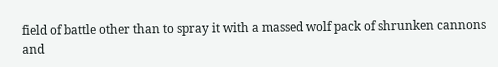field of battle other than to spray it with a massed wolf pack of shrunken cannons and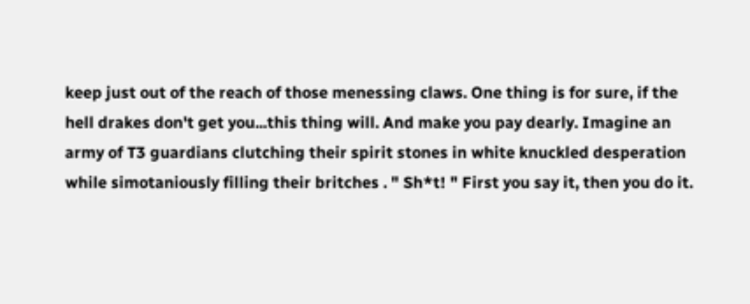keep just out of the reach of those menessing claws. One thing is for sure, if the hell drakes don't get you...this thing will. And make you pay dearly. Imagine an army of T3 guardians clutching their spirit stones in white knuckled desperation while simotaniously filling their britches . " Sh*t! " First you say it, then you do it.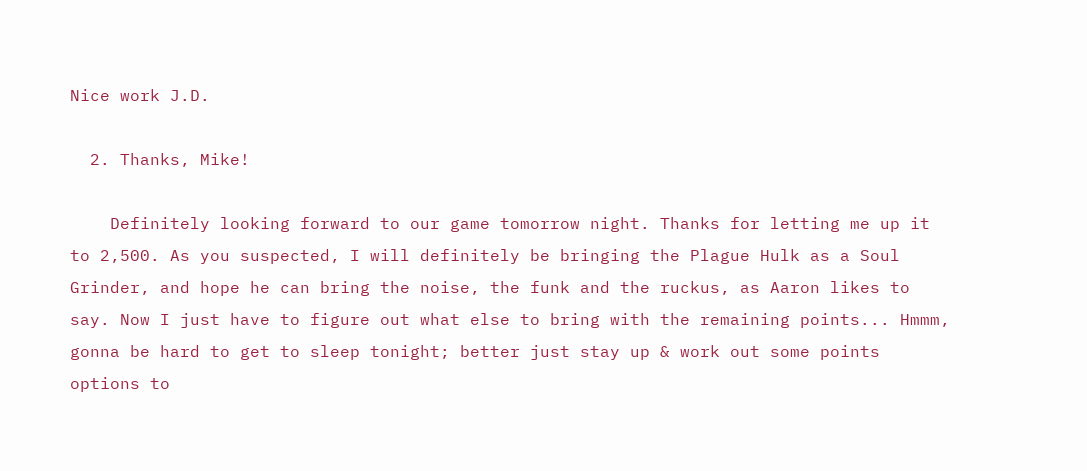Nice work J.D.

  2. Thanks, Mike!

    Definitely looking forward to our game tomorrow night. Thanks for letting me up it to 2,500. As you suspected, I will definitely be bringing the Plague Hulk as a Soul Grinder, and hope he can bring the noise, the funk and the ruckus, as Aaron likes to say. Now I just have to figure out what else to bring with the remaining points... Hmmm, gonna be hard to get to sleep tonight; better just stay up & work out some points options to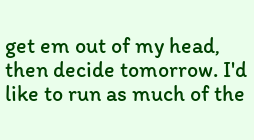get em out of my head, then decide tomorrow. I'd like to run as much of the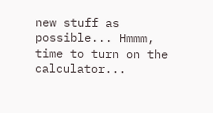new stuff as possible... Hmmm, time to turn on the calculator...